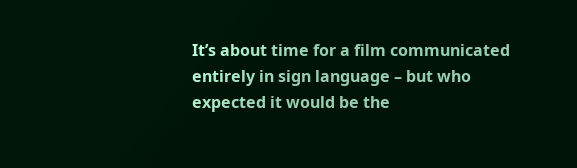It’s about time for a film communicated entirely in sign language – but who expected it would be the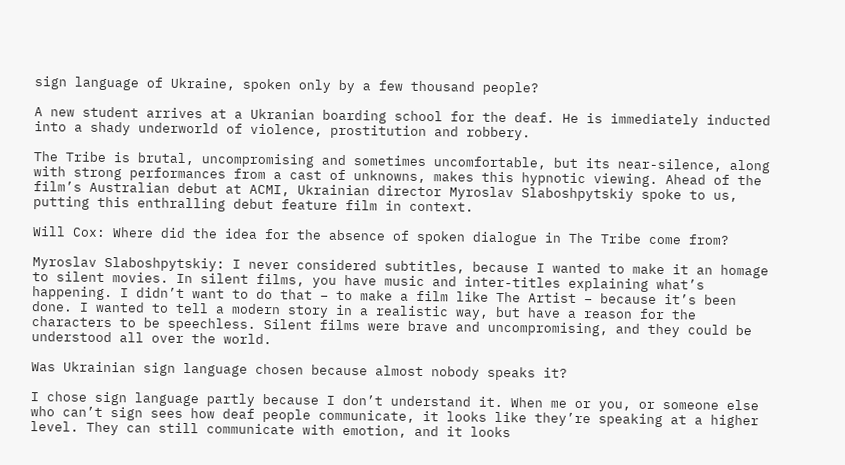sign language of Ukraine, spoken only by a few thousand people?

A new student arrives at a Ukranian boarding school for the deaf. He is immediately inducted into a shady underworld of violence, prostitution and robbery.

The Tribe is brutal, uncompromising and sometimes uncomfortable, but its near-silence, along with strong performances from a cast of unknowns, makes this hypnotic viewing. Ahead of the film’s Australian debut at ACMI, Ukrainian director Myroslav Slaboshpytskiy spoke to us, putting this enthralling debut feature film in context.

Will Cox: Where did the idea for the absence of spoken dialogue in The Tribe come from?

Myroslav Slaboshpytskiy: I never considered subtitles, because I wanted to make it an homage to silent movies. In silent films, you have music and inter-titles explaining what’s happening. I didn’t want to do that – to make a film like The Artist – because it’s been done. I wanted to tell a modern story in a realistic way, but have a reason for the characters to be speechless. Silent films were brave and uncompromising, and they could be understood all over the world.

Was Ukrainian sign language chosen because almost nobody speaks it?

I chose sign language partly because I don’t understand it. When me or you, or someone else who can’t sign sees how deaf people communicate, it looks like they’re speaking at a higher level. They can still communicate with emotion, and it looks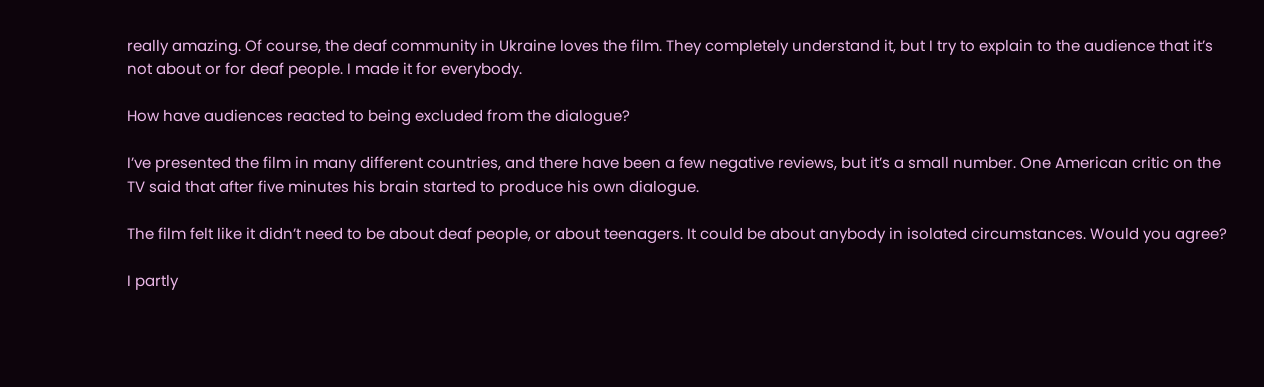really amazing. Of course, the deaf community in Ukraine loves the film. They completely understand it, but I try to explain to the audience that it’s not about or for deaf people. I made it for everybody.

How have audiences reacted to being excluded from the dialogue?

I’ve presented the film in many different countries, and there have been a few negative reviews, but it’s a small number. One American critic on the TV said that after five minutes his brain started to produce his own dialogue.

The film felt like it didn’t need to be about deaf people, or about teenagers. It could be about anybody in isolated circumstances. Would you agree?

I partly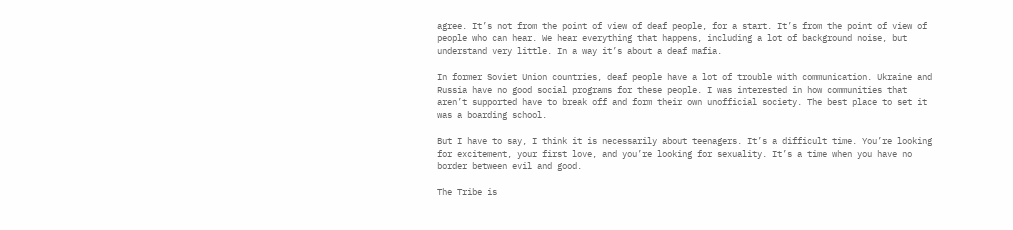agree. It’s not from the point of view of deaf people, for a start. It’s from the point of view of people who can hear. We hear everything that happens, including a lot of background noise, but understand very little. In a way it’s about a deaf mafia.

In former Soviet Union countries, deaf people have a lot of trouble with communication. Ukraine and Russia have no good social programs for these people. I was interested in how communities that aren’t supported have to break off and form their own unofficial society. The best place to set it was a boarding school.

But I have to say, I think it is necessarily about teenagers. It’s a difficult time. You’re looking for excitement, your first love, and you’re looking for sexuality. It’s a time when you have no border between evil and good.

The Tribe is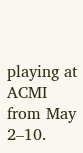playing at ACMI from May 2–10.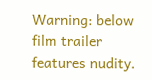Warning: below film trailer features nudity.